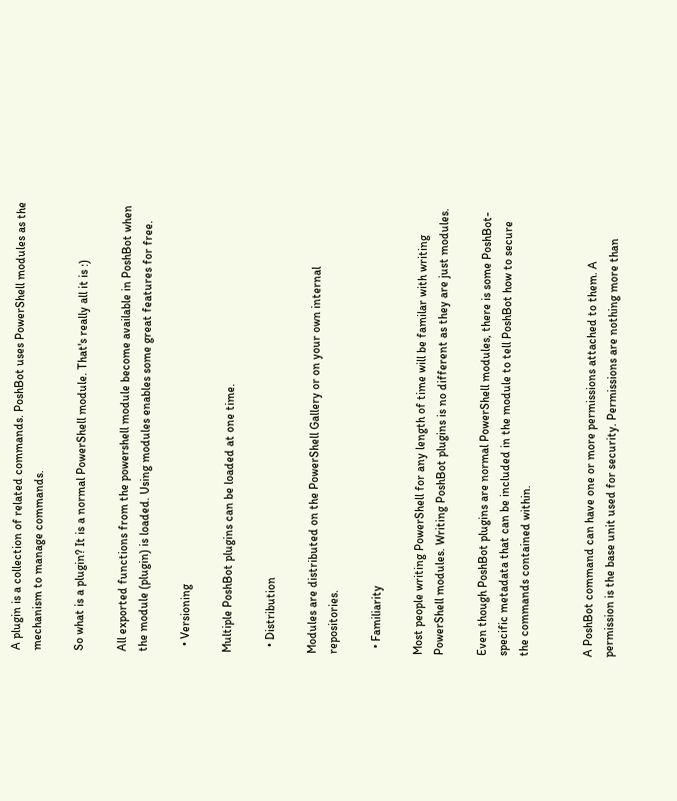A plugin is a collection of related commands. PoshBot uses PowerShell modules as the mechanism to manage commands.

So what is a plugin? It is a normal PowerShell module. That's really all it is :)

All exported functions from the powershell module become available in PoshBot when the module (plugin) is loaded. Using modules enables some great features for free.

  • Versioning

Multiple PoshBot plugins can be loaded at one time.

  • Distribution

Modules are distributed on the PowerShell Gallery or on your own internal repositories.

  • Familiarity

Most people writing PowerShell for any length of time will be familar with writing PowerShell modules. Writing PoshBot plugins is no different as they are just modules.

Even though PoshBot plugins are normal PowerShell modules, there is some PoshBot-specific metadata that can be included in the module to tell PoshBot how to secure the commands contained within.


A PoshBot command can have one or more permissions attached to them. A permission is the base unit used for security. Permissions are nothing more than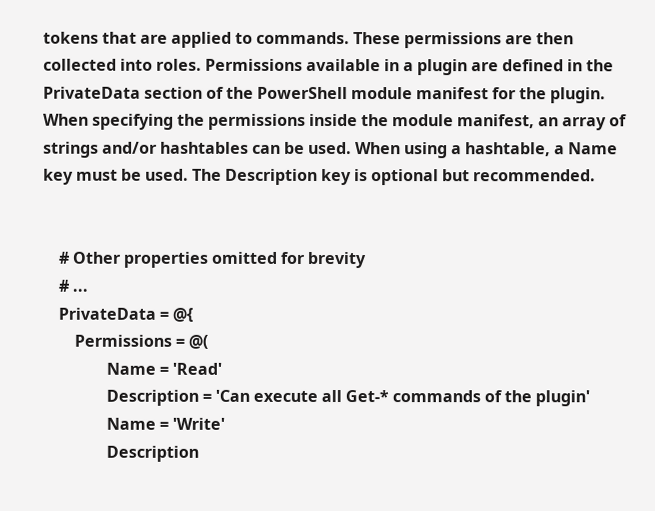tokens that are applied to commands. These permissions are then collected into roles. Permissions available in a plugin are defined in the PrivateData section of the PowerShell module manifest for the plugin. When specifying the permissions inside the module manifest, an array of strings and/or hashtables can be used. When using a hashtable, a Name key must be used. The Description key is optional but recommended.


    # Other properties omitted for brevity
    # ...
    PrivateData = @{
        Permissions = @(
                Name = 'Read'
                Description = 'Can execute all Get-* commands of the plugin'
                Name = 'Write'
                Description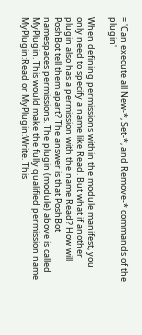= 'Can execute all New-*, Set-*, and Remove-* commands of the plugin'

When defining permissions within the module manifest, you only need to specify a name like Read. But what if another plugin also has a permission with the name Read? How will PoshBot tell them apart? The answer is that PoshBot namespaces permissions. The plugin (module) above is called MyPlugin. This would make the fully qualified permission name MyPlugin:Read or MyPlugin:Write. This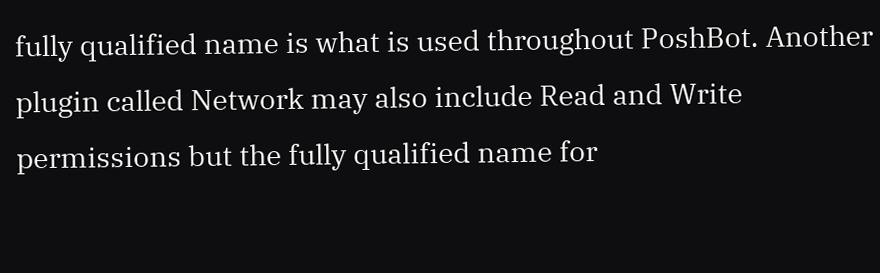fully qualified name is what is used throughout PoshBot. Another plugin called Network may also include Read and Write permissions but the fully qualified name for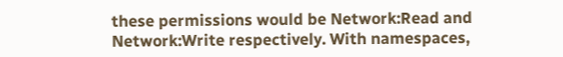these permissions would be Network:Read and Network:Write respectively. With namespaces,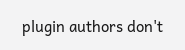plugin authors don't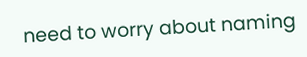need to worry about naming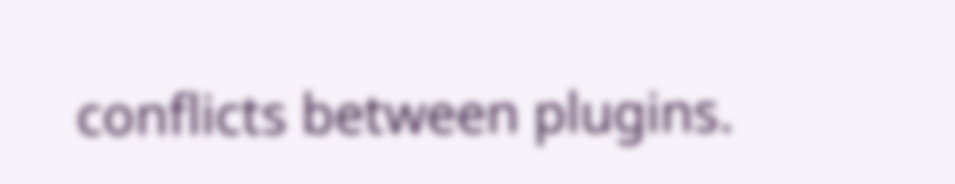conflicts between plugins.